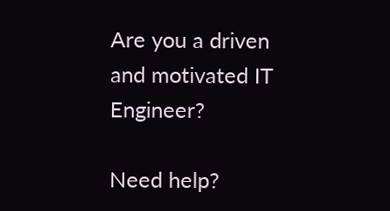Are you a driven and motivated IT Engineer?

Need help?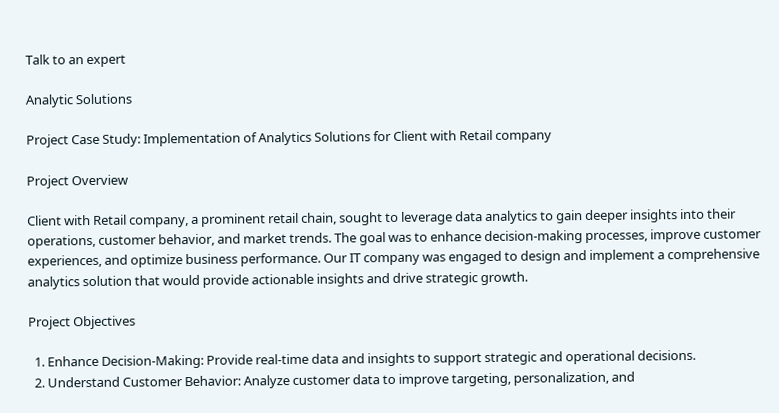Talk to an expert

Analytic Solutions

Project Case Study: Implementation of Analytics Solutions for Client with Retail company

Project Overview

Client with Retail company, a prominent retail chain, sought to leverage data analytics to gain deeper insights into their operations, customer behavior, and market trends. The goal was to enhance decision-making processes, improve customer experiences, and optimize business performance. Our IT company was engaged to design and implement a comprehensive analytics solution that would provide actionable insights and drive strategic growth.

Project Objectives

  1. Enhance Decision-Making: Provide real-time data and insights to support strategic and operational decisions.
  2. Understand Customer Behavior: Analyze customer data to improve targeting, personalization, and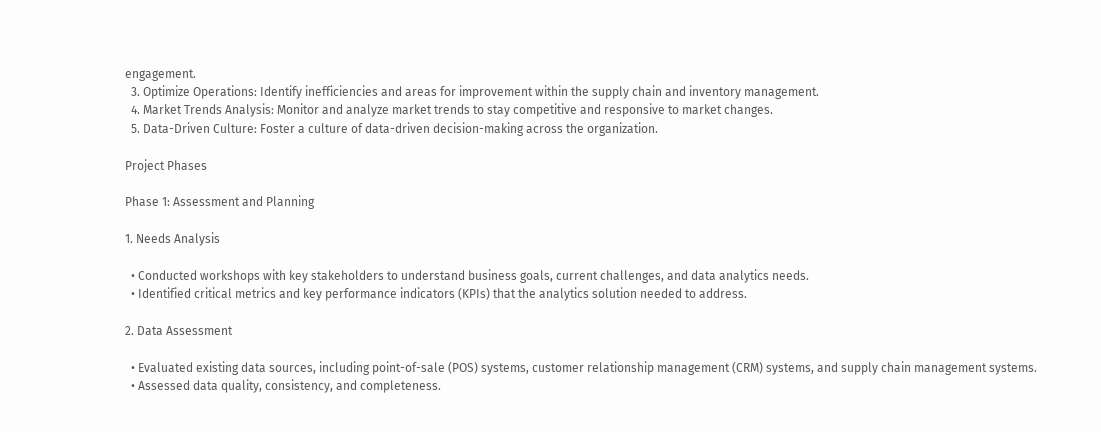engagement.
  3. Optimize Operations: Identify inefficiencies and areas for improvement within the supply chain and inventory management.
  4. Market Trends Analysis: Monitor and analyze market trends to stay competitive and responsive to market changes.
  5. Data-Driven Culture: Foster a culture of data-driven decision-making across the organization.

Project Phases

Phase 1: Assessment and Planning

1. Needs Analysis

  • Conducted workshops with key stakeholders to understand business goals, current challenges, and data analytics needs.
  • Identified critical metrics and key performance indicators (KPIs) that the analytics solution needed to address.

2. Data Assessment

  • Evaluated existing data sources, including point-of-sale (POS) systems, customer relationship management (CRM) systems, and supply chain management systems.
  • Assessed data quality, consistency, and completeness.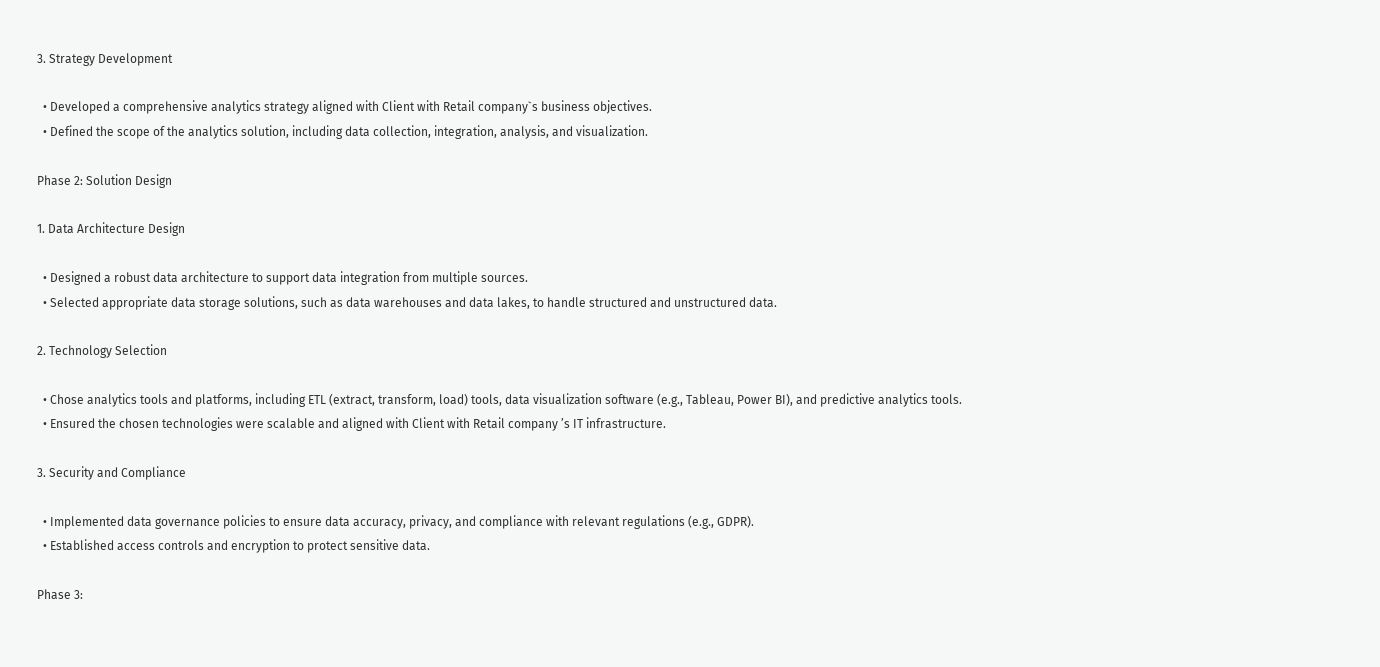3. Strategy Development

  • Developed a comprehensive analytics strategy aligned with Client with Retail company`s business objectives.
  • Defined the scope of the analytics solution, including data collection, integration, analysis, and visualization.

Phase 2: Solution Design

1. Data Architecture Design

  • Designed a robust data architecture to support data integration from multiple sources.
  • Selected appropriate data storage solutions, such as data warehouses and data lakes, to handle structured and unstructured data.

2. Technology Selection

  • Chose analytics tools and platforms, including ETL (extract, transform, load) tools, data visualization software (e.g., Tableau, Power BI), and predictive analytics tools.
  • Ensured the chosen technologies were scalable and aligned with Client with Retail company ’s IT infrastructure.

3. Security and Compliance

  • Implemented data governance policies to ensure data accuracy, privacy, and compliance with relevant regulations (e.g., GDPR).
  • Established access controls and encryption to protect sensitive data.

Phase 3: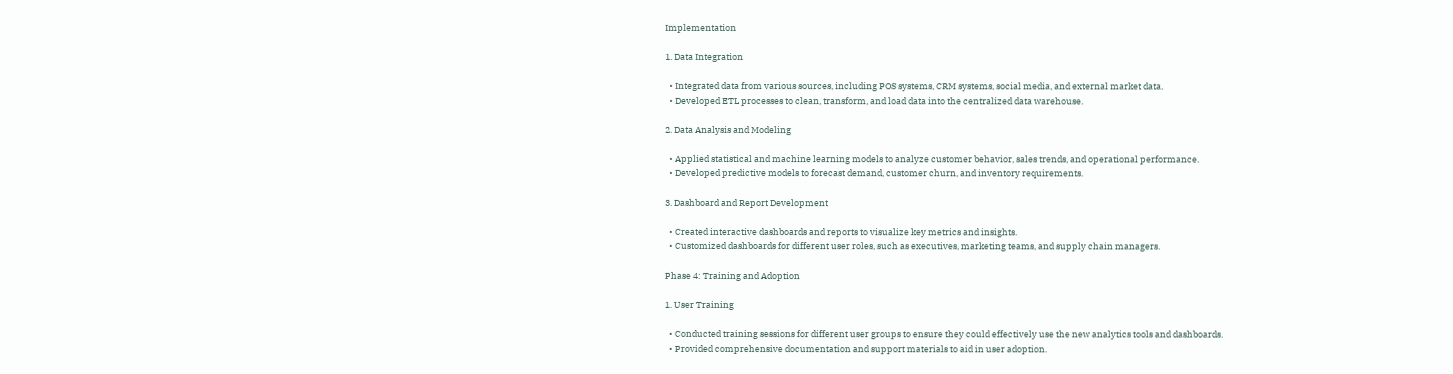Implementation

1. Data Integration

  • Integrated data from various sources, including POS systems, CRM systems, social media, and external market data.
  • Developed ETL processes to clean, transform, and load data into the centralized data warehouse.

2. Data Analysis and Modeling

  • Applied statistical and machine learning models to analyze customer behavior, sales trends, and operational performance.
  • Developed predictive models to forecast demand, customer churn, and inventory requirements.

3. Dashboard and Report Development

  • Created interactive dashboards and reports to visualize key metrics and insights.
  • Customized dashboards for different user roles, such as executives, marketing teams, and supply chain managers.

Phase 4: Training and Adoption

1. User Training

  • Conducted training sessions for different user groups to ensure they could effectively use the new analytics tools and dashboards.
  • Provided comprehensive documentation and support materials to aid in user adoption.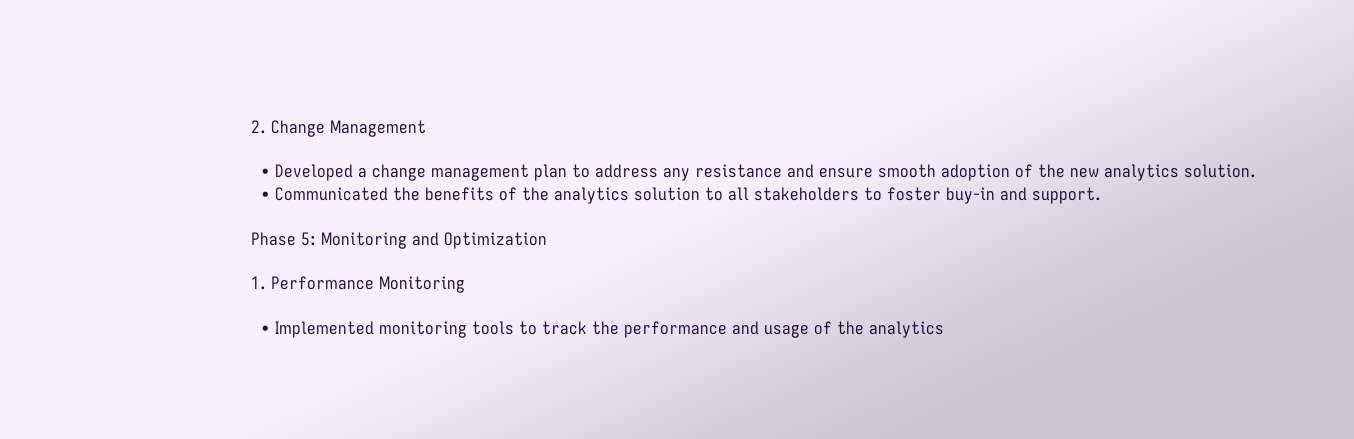2. Change Management

  • Developed a change management plan to address any resistance and ensure smooth adoption of the new analytics solution.
  • Communicated the benefits of the analytics solution to all stakeholders to foster buy-in and support.

Phase 5: Monitoring and Optimization

1. Performance Monitoring

  • Implemented monitoring tools to track the performance and usage of the analytics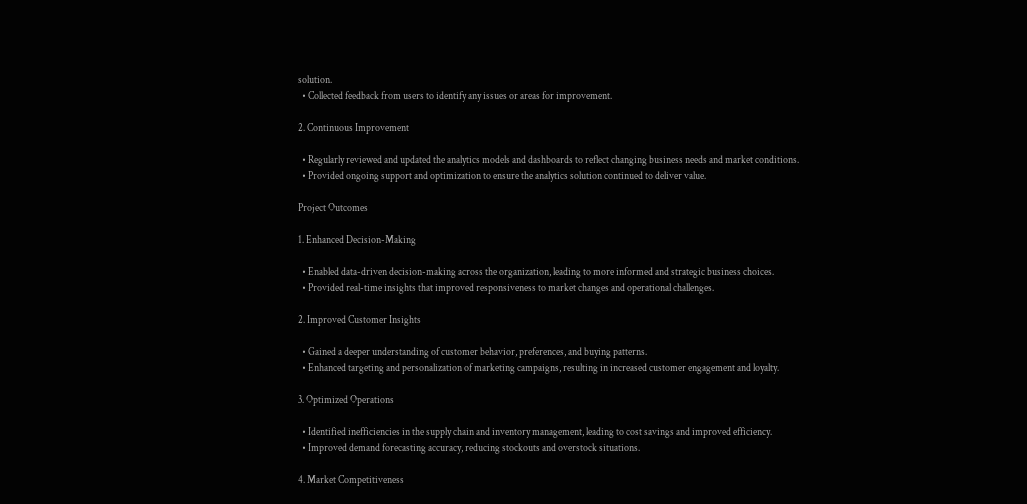solution.
  • Collected feedback from users to identify any issues or areas for improvement.

2. Continuous Improvement

  • Regularly reviewed and updated the analytics models and dashboards to reflect changing business needs and market conditions.
  • Provided ongoing support and optimization to ensure the analytics solution continued to deliver value.

Project Outcomes

1. Enhanced Decision-Making

  • Enabled data-driven decision-making across the organization, leading to more informed and strategic business choices.
  • Provided real-time insights that improved responsiveness to market changes and operational challenges.

2. Improved Customer Insights

  • Gained a deeper understanding of customer behavior, preferences, and buying patterns.
  • Enhanced targeting and personalization of marketing campaigns, resulting in increased customer engagement and loyalty.

3. Optimized Operations

  • Identified inefficiencies in the supply chain and inventory management, leading to cost savings and improved efficiency.
  • Improved demand forecasting accuracy, reducing stockouts and overstock situations.

4. Market Competitiveness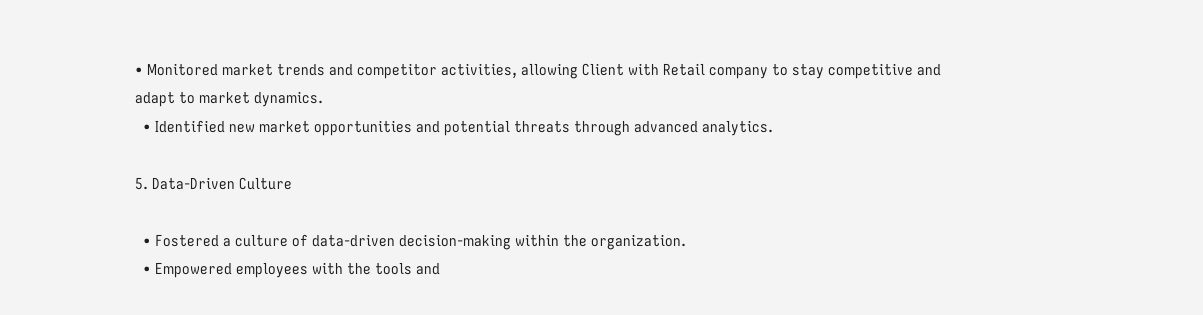• Monitored market trends and competitor activities, allowing Client with Retail company to stay competitive and adapt to market dynamics.
  • Identified new market opportunities and potential threats through advanced analytics.

5. Data-Driven Culture

  • Fostered a culture of data-driven decision-making within the organization.
  • Empowered employees with the tools and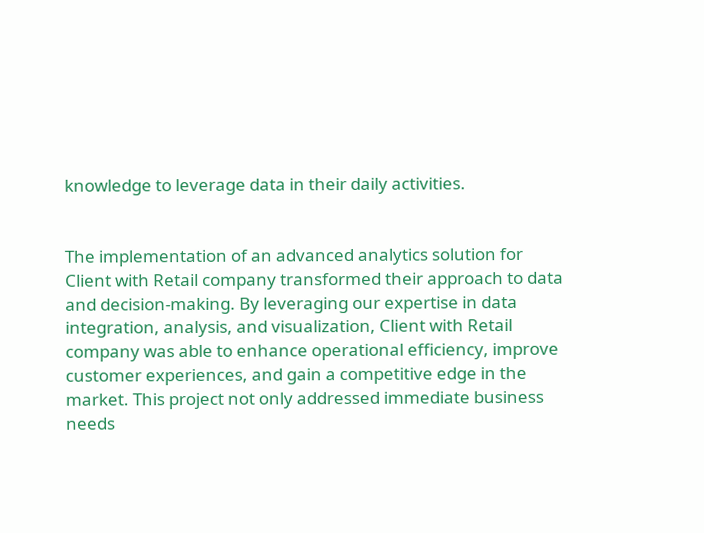knowledge to leverage data in their daily activities.


The implementation of an advanced analytics solution for Client with Retail company transformed their approach to data and decision-making. By leveraging our expertise in data integration, analysis, and visualization, Client with Retail company was able to enhance operational efficiency, improve customer experiences, and gain a competitive edge in the market. This project not only addressed immediate business needs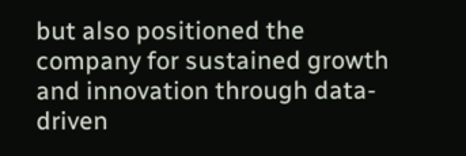but also positioned the company for sustained growth and innovation through data-driven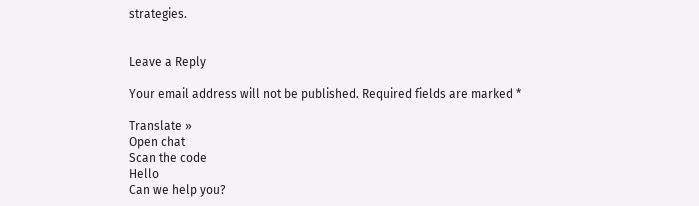strategies.


Leave a Reply

Your email address will not be published. Required fields are marked *

Translate »
Open chat
Scan the code
Hello
Can we help you?